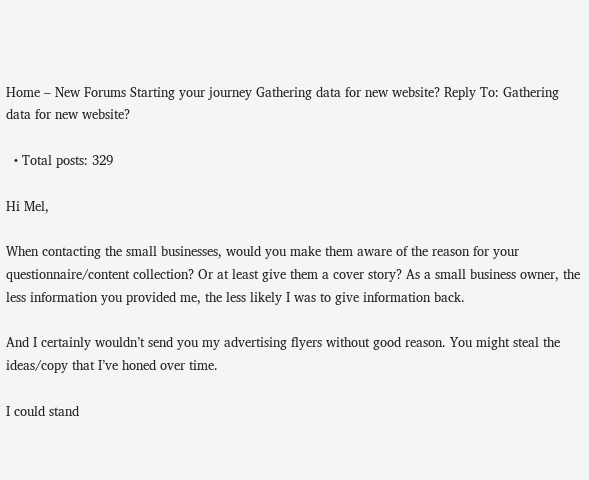Home – New Forums Starting your journey Gathering data for new website? Reply To: Gathering data for new website?

  • Total posts: 329

Hi Mel,

When contacting the small businesses, would you make them aware of the reason for your questionnaire/content collection? Or at least give them a cover story? As a small business owner, the less information you provided me, the less likely I was to give information back.

And I certainly wouldn’t send you my advertising flyers without good reason. You might steal the ideas/copy that I’ve honed over time.

I could stand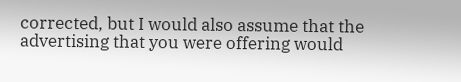corrected, but I would also assume that the advertising that you were offering would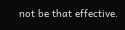not be that effective.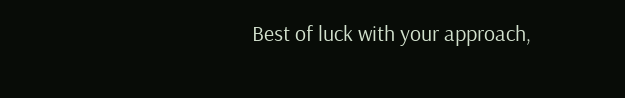Best of luck with your approach,